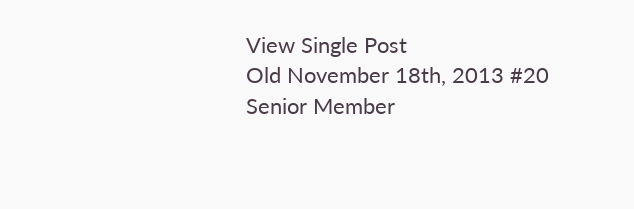View Single Post
Old November 18th, 2013 #20
Senior Member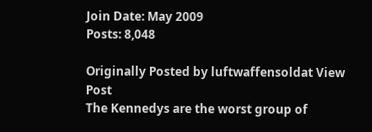Join Date: May 2009
Posts: 8,048

Originally Posted by luftwaffensoldat View Post
The Kennedys are the worst group of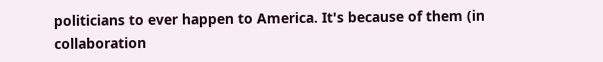politicians to ever happen to America. It's because of them (in collaboration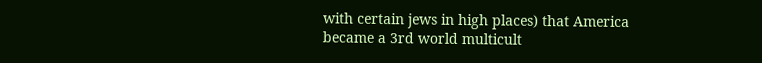with certain jews in high places) that America became a 3rd world multicult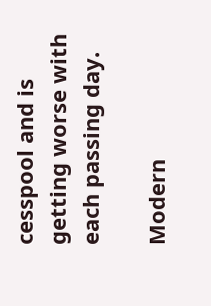cesspool and is getting worse with each passing day.

Modern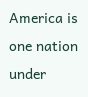America is one nation under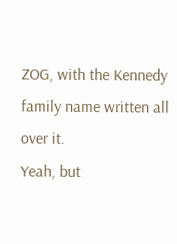ZOG, with the Kennedy family name written all over it.
Yeah, but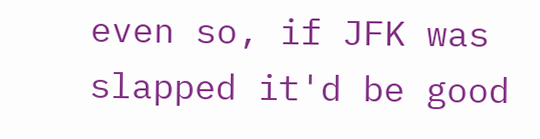even so, if JFK was slapped it'd be good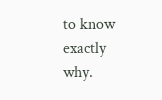to know exactly why.